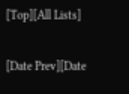[Top][All Lists]

[Date Prev][Date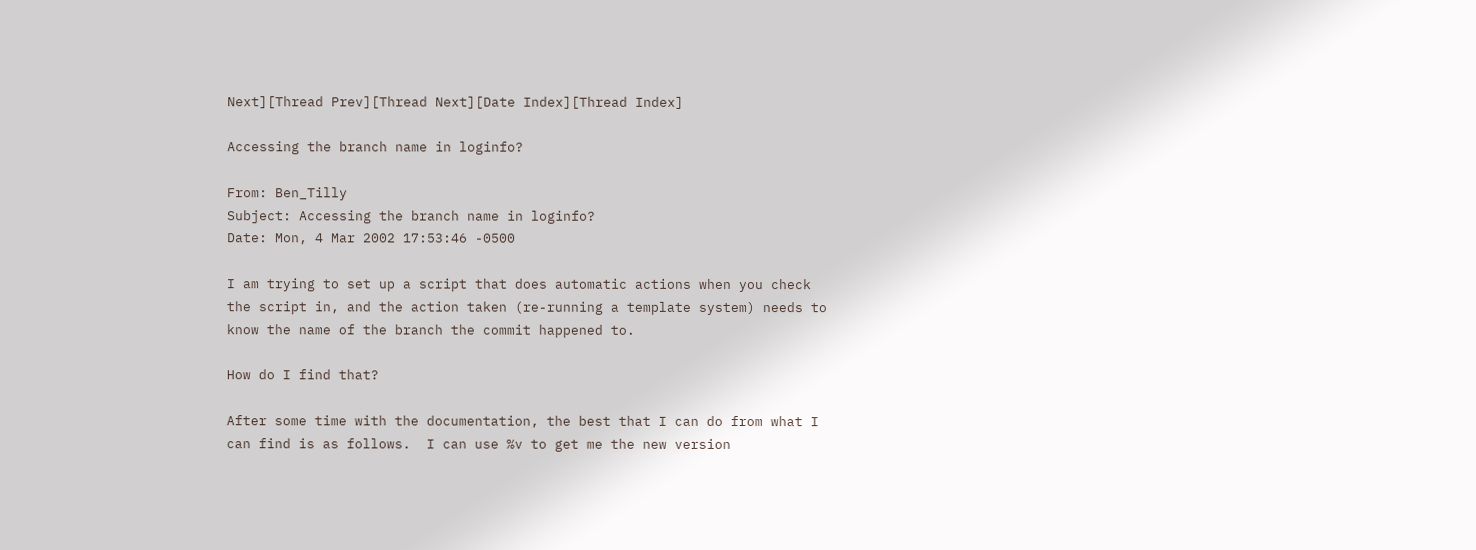Next][Thread Prev][Thread Next][Date Index][Thread Index]

Accessing the branch name in loginfo?

From: Ben_Tilly
Subject: Accessing the branch name in loginfo?
Date: Mon, 4 Mar 2002 17:53:46 -0500

I am trying to set up a script that does automatic actions when you check
the script in, and the action taken (re-running a template system) needs to
know the name of the branch the commit happened to.

How do I find that?

After some time with the documentation, the best that I can do from what I
can find is as follows.  I can use %v to get me the new version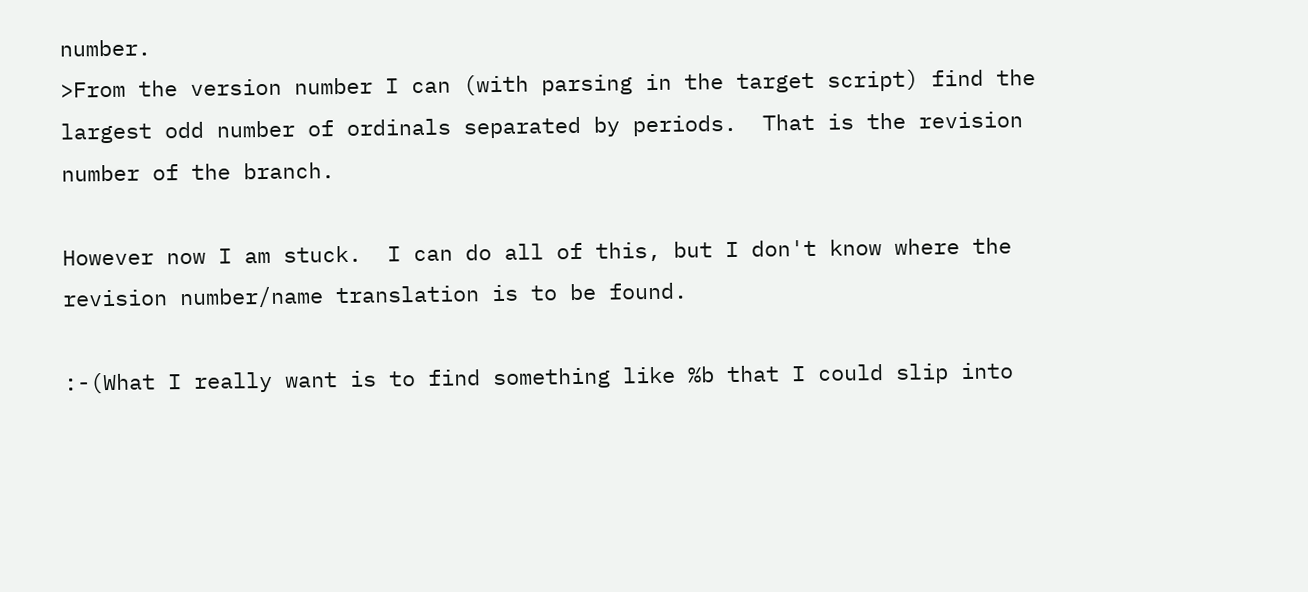number.
>From the version number I can (with parsing in the target script) find the
largest odd number of ordinals separated by periods.  That is the revision
number of the branch.

However now I am stuck.  I can do all of this, but I don't know where the
revision number/name translation is to be found.

:-(What I really want is to find something like %b that I could slip into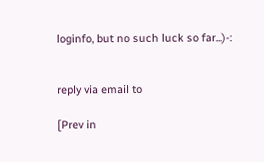loginfo, but no such luck so far...)-:


reply via email to

[Prev in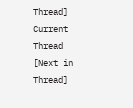Thread] Current Thread [Next in Thread]